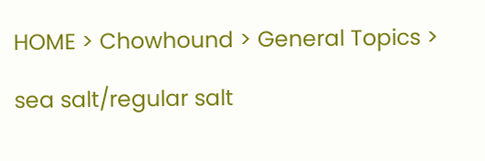HOME > Chowhound > General Topics >

sea salt/regular salt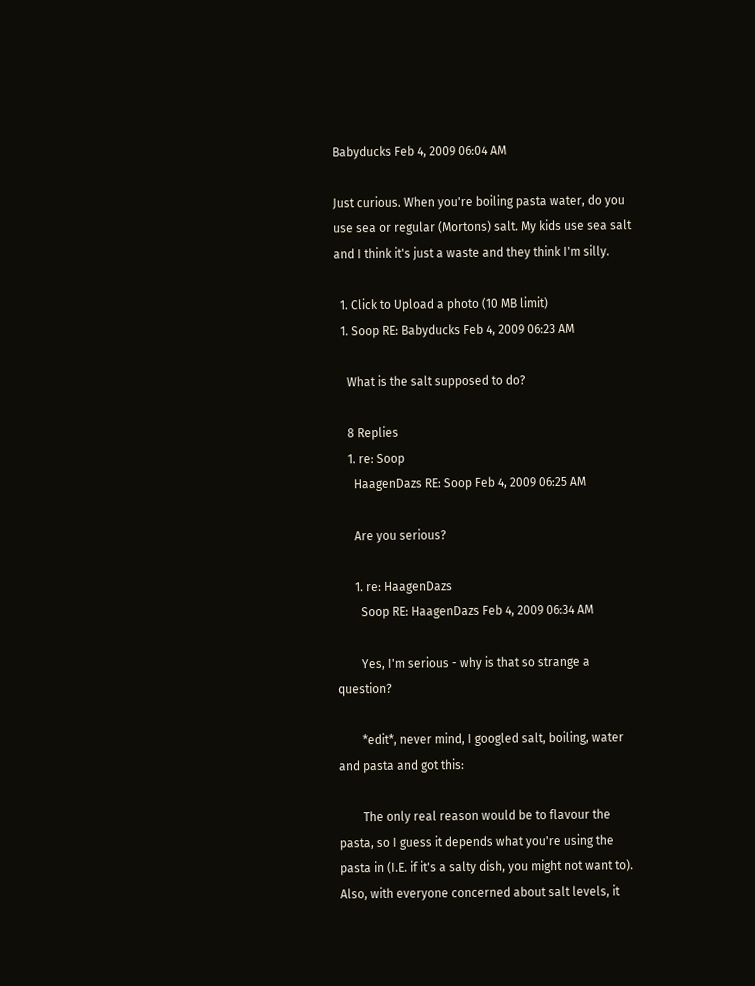Babyducks Feb 4, 2009 06:04 AM

Just curious. When you're boiling pasta water, do you use sea or regular (Mortons) salt. My kids use sea salt and I think it's just a waste and they think I'm silly.

  1. Click to Upload a photo (10 MB limit)
  1. Soop RE: Babyducks Feb 4, 2009 06:23 AM

    What is the salt supposed to do?

    8 Replies
    1. re: Soop
      HaagenDazs RE: Soop Feb 4, 2009 06:25 AM

      Are you serious?

      1. re: HaagenDazs
        Soop RE: HaagenDazs Feb 4, 2009 06:34 AM

        Yes, I'm serious - why is that so strange a question?

        *edit*, never mind, I googled salt, boiling, water and pasta and got this:

        The only real reason would be to flavour the pasta, so I guess it depends what you're using the pasta in (I.E. if it's a salty dish, you might not want to). Also, with everyone concerned about salt levels, it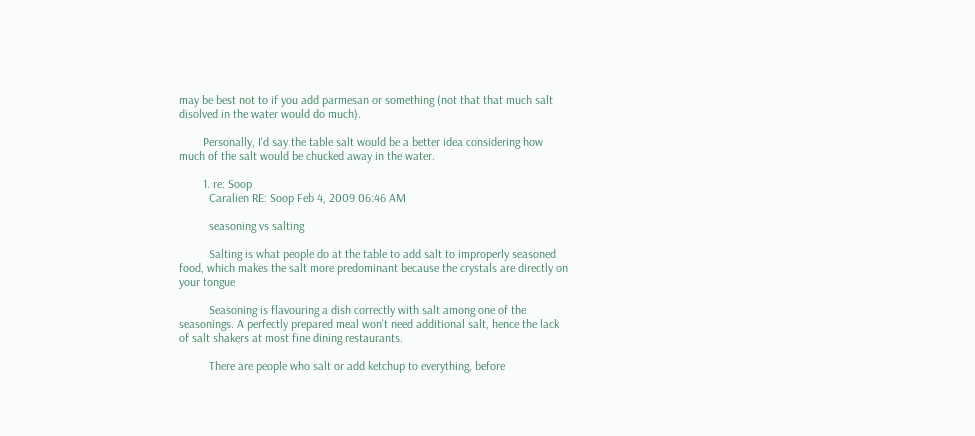may be best not to if you add parmesan or something (not that that much salt disolved in the water would do much).

        Personally, I'd say the table salt would be a better idea considering how much of the salt would be chucked away in the water.

        1. re: Soop
          Caralien RE: Soop Feb 4, 2009 06:46 AM

          seasoning vs salting

          Salting is what people do at the table to add salt to improperly seasoned food, which makes the salt more predominant because the crystals are directly on your tongue

          Seasoning is flavouring a dish correctly with salt among one of the seasonings. A perfectly prepared meal won't need additional salt, hence the lack of salt shakers at most fine dining restaurants.

          There are people who salt or add ketchup to everything, before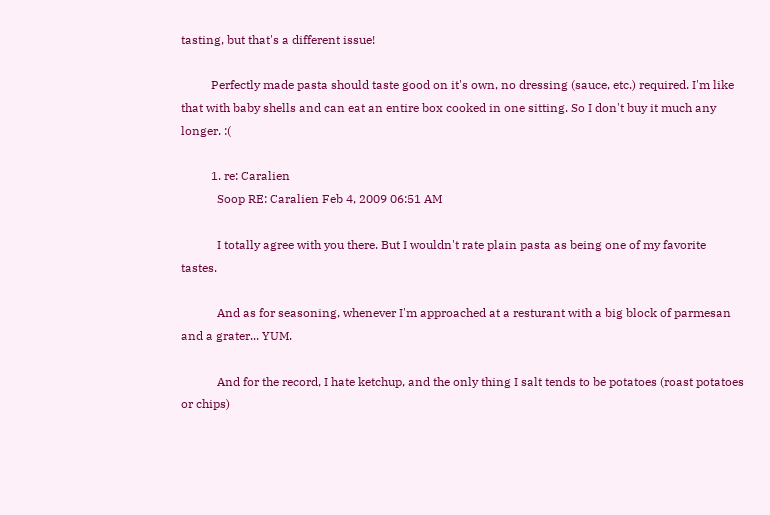tasting, but that's a different issue!

          Perfectly made pasta should taste good on it's own, no dressing (sauce, etc.) required. I'm like that with baby shells and can eat an entire box cooked in one sitting. So I don't buy it much any longer. :(

          1. re: Caralien
            Soop RE: Caralien Feb 4, 2009 06:51 AM

            I totally agree with you there. But I wouldn't rate plain pasta as being one of my favorite tastes.

            And as for seasoning, whenever I'm approached at a resturant with a big block of parmesan and a grater... YUM.

            And for the record, I hate ketchup, and the only thing I salt tends to be potatoes (roast potatoes or chips)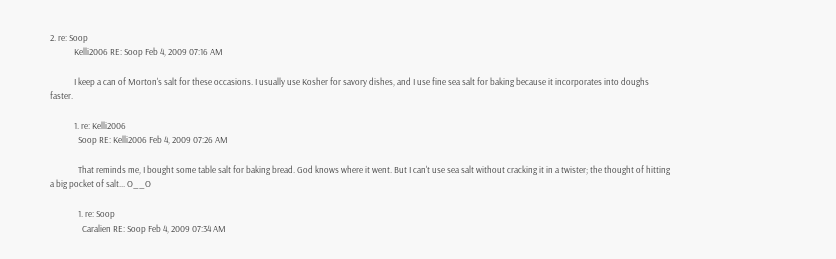2. re: Soop
            Kelli2006 RE: Soop Feb 4, 2009 07:16 AM

            I keep a can of Morton's salt for these occasions. I usually use Kosher for savory dishes, and I use fine sea salt for baking because it incorporates into doughs faster.

            1. re: Kelli2006
              Soop RE: Kelli2006 Feb 4, 2009 07:26 AM

              That reminds me, I bought some table salt for baking bread. God knows where it went. But I can't use sea salt without cracking it in a twister; the thought of hitting a big pocket of salt... O__O

              1. re: Soop
                Caralien RE: Soop Feb 4, 2009 07:34 AM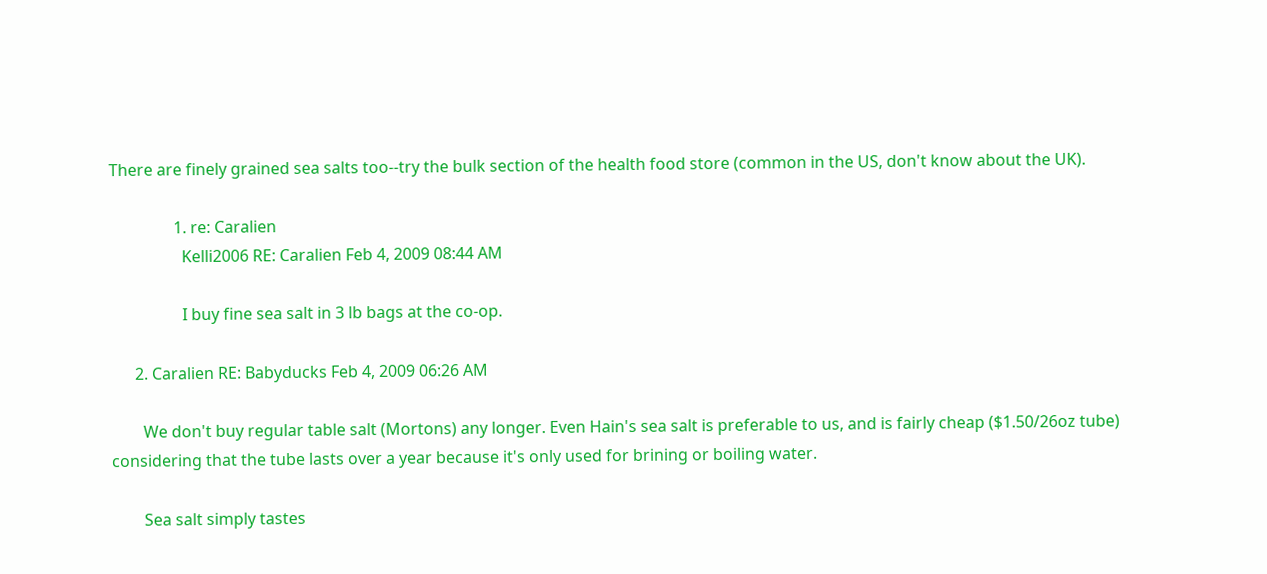There are finely grained sea salts too--try the bulk section of the health food store (common in the US, don't know about the UK).

                1. re: Caralien
                  Kelli2006 RE: Caralien Feb 4, 2009 08:44 AM

                  I buy fine sea salt in 3 lb bags at the co-op.

      2. Caralien RE: Babyducks Feb 4, 2009 06:26 AM

        We don't buy regular table salt (Mortons) any longer. Even Hain's sea salt is preferable to us, and is fairly cheap ($1.50/26oz tube) considering that the tube lasts over a year because it's only used for brining or boiling water.

        Sea salt simply tastes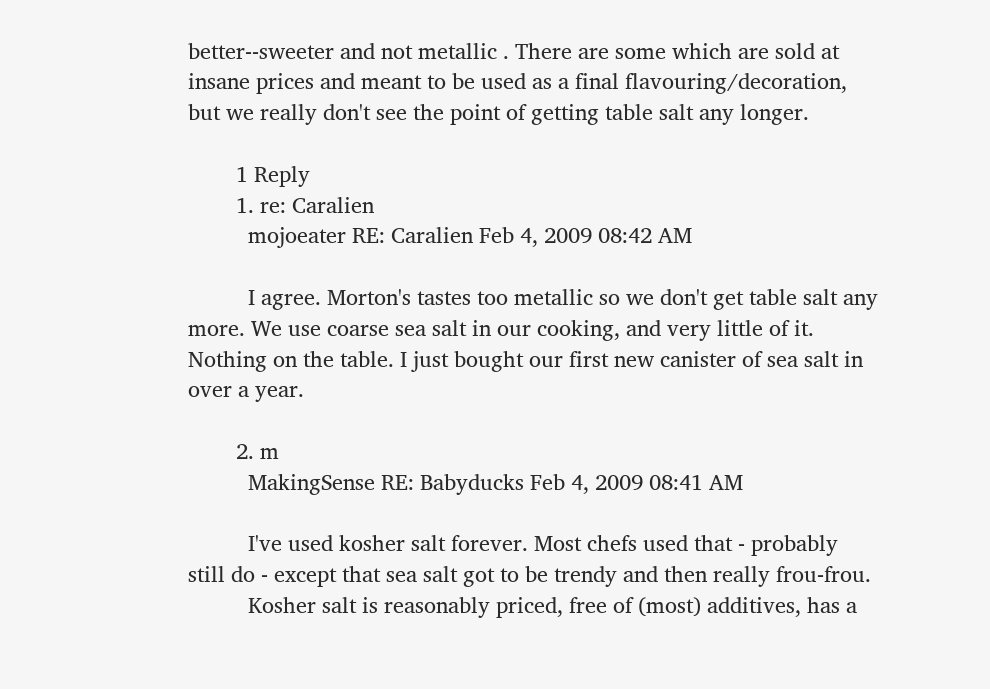better--sweeter and not metallic . There are some which are sold at insane prices and meant to be used as a final flavouring/decoration, but we really don't see the point of getting table salt any longer.

        1 Reply
        1. re: Caralien
          mojoeater RE: Caralien Feb 4, 2009 08:42 AM

          I agree. Morton's tastes too metallic so we don't get table salt any more. We use coarse sea salt in our cooking, and very little of it. Nothing on the table. I just bought our first new canister of sea salt in over a year.

        2. m
          MakingSense RE: Babyducks Feb 4, 2009 08:41 AM

          I've used kosher salt forever. Most chefs used that - probably still do - except that sea salt got to be trendy and then really frou-frou.
          Kosher salt is reasonably priced, free of (most) additives, has a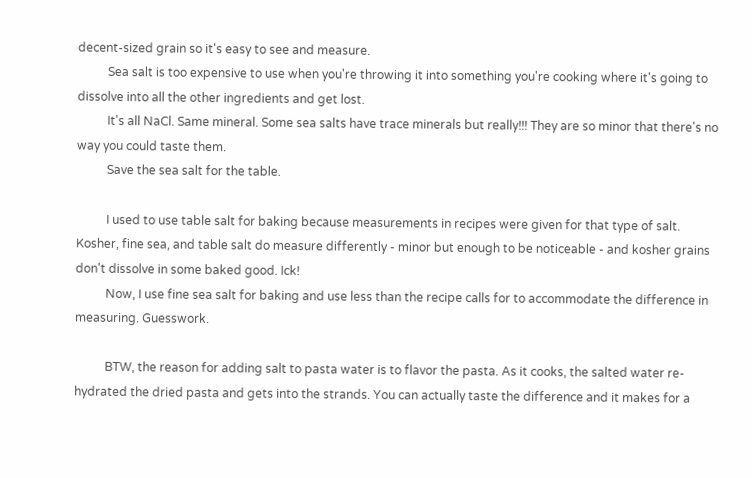decent-sized grain so it's easy to see and measure.
          Sea salt is too expensive to use when you're throwing it into something you're cooking where it's going to dissolve into all the other ingredients and get lost.
          It's all NaCl. Same mineral. Some sea salts have trace minerals but really!!! They are so minor that there's no way you could taste them.
          Save the sea salt for the table.

          I used to use table salt for baking because measurements in recipes were given for that type of salt. Kosher, fine sea, and table salt do measure differently - minor but enough to be noticeable - and kosher grains don't dissolve in some baked good. Ick!
          Now, I use fine sea salt for baking and use less than the recipe calls for to accommodate the difference in measuring. Guesswork.

          BTW, the reason for adding salt to pasta water is to flavor the pasta. As it cooks, the salted water re-hydrated the dried pasta and gets into the strands. You can actually taste the difference and it makes for a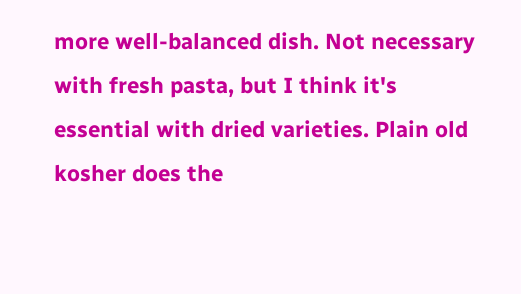more well-balanced dish. Not necessary with fresh pasta, but I think it's essential with dried varieties. Plain old kosher does the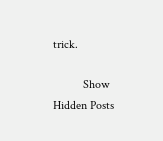trick.

          Show Hidden Posts